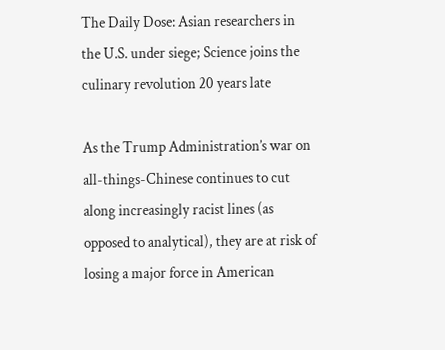The Daily Dose: Asian researchers in the U.S. under siege; Science joins the culinary revolution 20 years late

As the Trump Administration’s war on all-things-Chinese continues to cut along increasingly racist lines (as opposed to analytical), they are at risk of losing a major force in American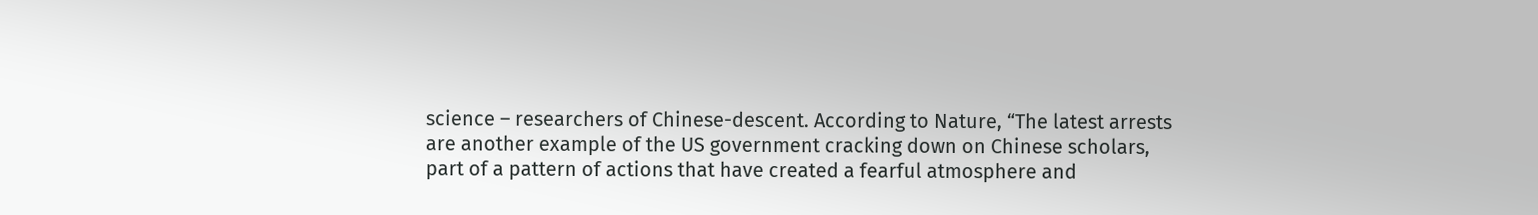science – researchers of Chinese-descent. According to Nature, “The latest arrests are another example of the US government cracking down on Chinese scholars, part of a pattern of actions that have created a fearful atmosphere and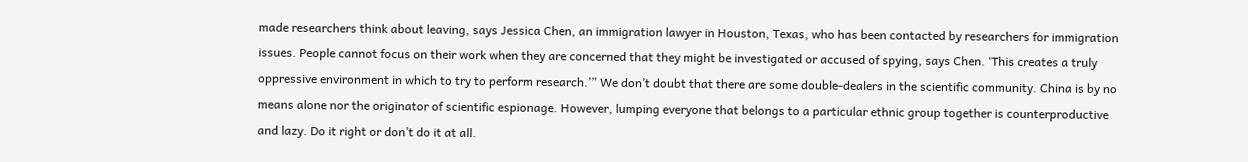made researchers think about leaving, says Jessica Chen, an immigration lawyer in Houston, Texas, who has been contacted by researchers for immigration issues. People cannot focus on their work when they are concerned that they might be investigated or accused of spying, says Chen. ‘This creates a truly oppressive environment in which to try to perform research.’” We don’t doubt that there are some double-dealers in the scientific community. China is by no means alone nor the originator of scientific espionage. However, lumping everyone that belongs to a particular ethnic group together is counterproductive and lazy. Do it right or don’t do it at all.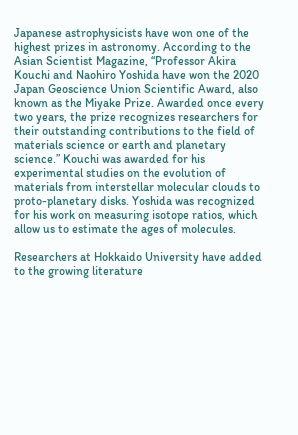Japanese astrophysicists have won one of the highest prizes in astronomy. According to the Asian Scientist Magazine, “Professor Akira Kouchi and Naohiro Yoshida have won the 2020 Japan Geoscience Union Scientific Award, also known as the Miyake Prize. Awarded once every two years, the prize recognizes researchers for their outstanding contributions to the field of materials science or earth and planetary science.” Kouchi was awarded for his experimental studies on the evolution of materials from interstellar molecular clouds to proto-planetary disks. Yoshida was recognized for his work on measuring isotope ratios, which allow us to estimate the ages of molecules.

Researchers at Hokkaido University have added to the growing literature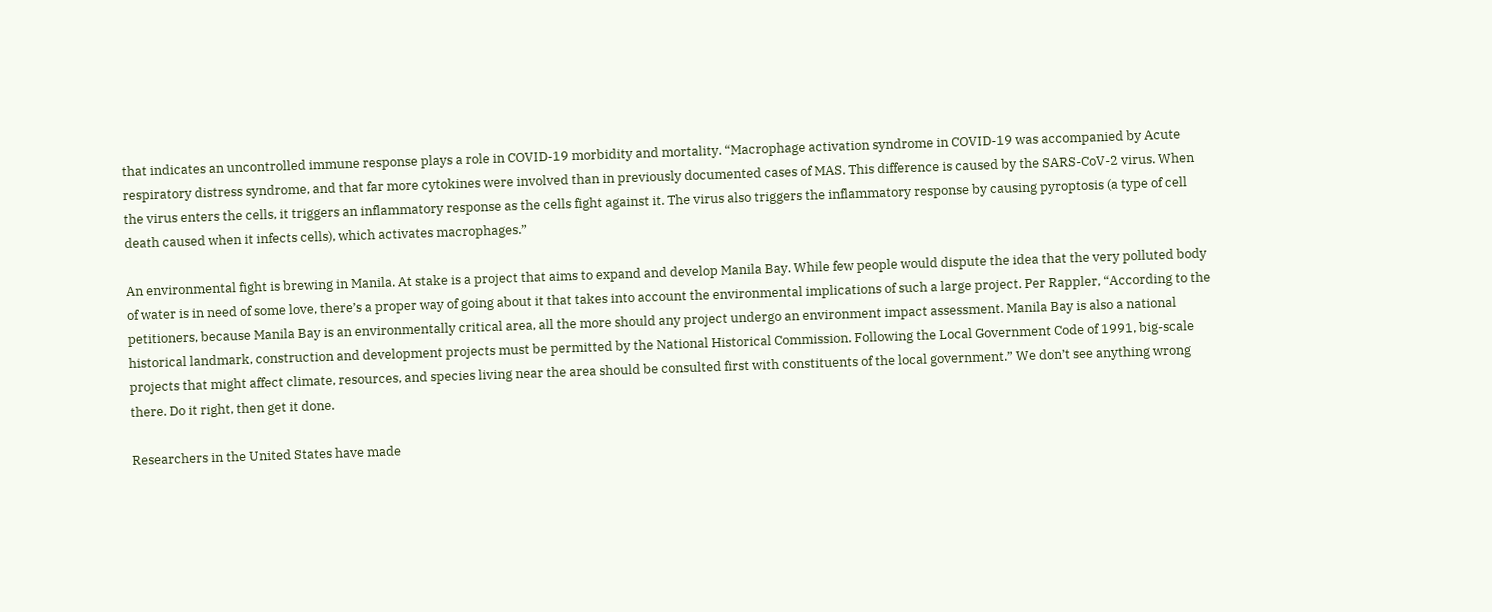that indicates an uncontrolled immune response plays a role in COVID-19 morbidity and mortality. “Macrophage activation syndrome in COVID-19 was accompanied by Acute respiratory distress syndrome, and that far more cytokines were involved than in previously documented cases of MAS. This difference is caused by the SARS-CoV-2 virus. When the virus enters the cells, it triggers an inflammatory response as the cells fight against it. The virus also triggers the inflammatory response by causing pyroptosis (a type of cell death caused when it infects cells), which activates macrophages.”

An environmental fight is brewing in Manila. At stake is a project that aims to expand and develop Manila Bay. While few people would dispute the idea that the very polluted body of water is in need of some love, there’s a proper way of going about it that takes into account the environmental implications of such a large project. Per Rappler, “According to the petitioners, because Manila Bay is an environmentally critical area, all the more should any project undergo an environment impact assessment. Manila Bay is also a national historical landmark, construction and development projects must be permitted by the National Historical Commission. Following the Local Government Code of 1991, big-scale projects that might affect climate, resources, and species living near the area should be consulted first with constituents of the local government.” We don’t see anything wrong there. Do it right, then get it done.

Researchers in the United States have made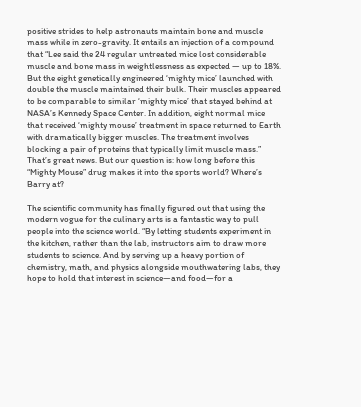positive strides to help astronauts maintain bone and muscle mass while in zero-gravity. It entails an injection of a compound that “Lee said the 24 regular untreated mice lost considerable muscle and bone mass in weightlessness as expected — up to 18%. But the eight genetically engineered ‘mighty mice’ launched with double the muscle maintained their bulk. Their muscles appeared to be comparable to similar ‘mighty mice’ that stayed behind at NASA’s Kennedy Space Center. In addition, eight normal mice that received ‘mighty mouse’ treatment in space returned to Earth with dramatically bigger muscles. The treatment involves blocking a pair of proteins that typically limit muscle mass.” That’s great news. But our question is: how long before this “Mighty Mouse” drug makes it into the sports world? Where’s Barry at?

The scientific community has finally figured out that using the modern vogue for the culinary arts is a fantastic way to pull people into the science world. “By letting students experiment in the kitchen, rather than the lab, instructors aim to draw more students to science. And by serving up a heavy portion of chemistry, math, and physics alongside mouthwatering labs, they hope to hold that interest in science—and food—for a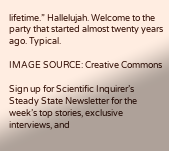lifetime.” Hallelujah. Welcome to the party that started almost twenty years ago. Typical.

IMAGE SOURCE: Creative Commons

Sign up for Scientific Inquirer’s Steady State Newsletter for the week’s top stories, exclusive interviews, and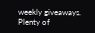weekly giveaways. Plenty of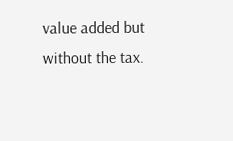value added but without the tax.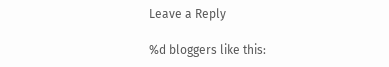Leave a Reply

%d bloggers like this: